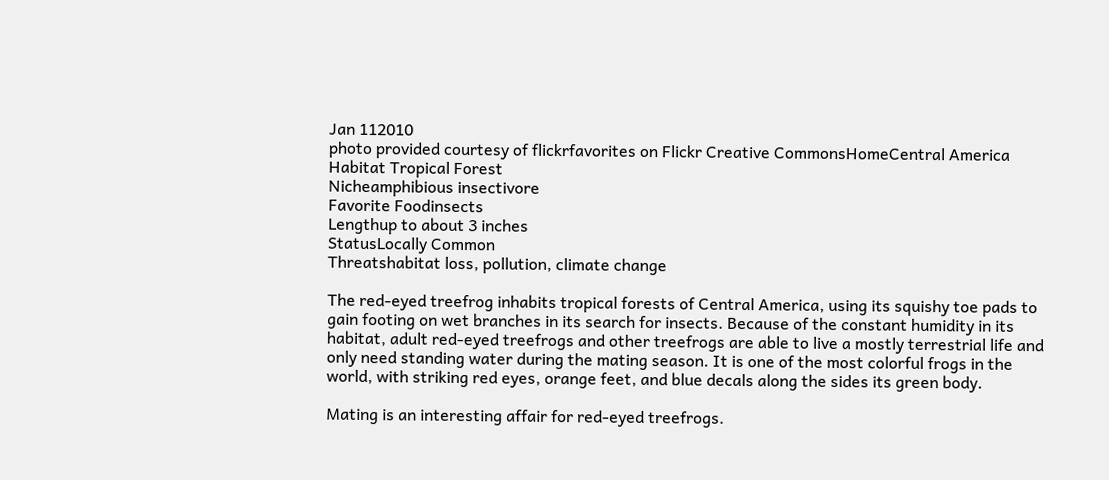Jan 112010
photo provided courtesy of flickrfavorites on Flickr Creative CommonsHomeCentral America
Habitat Tropical Forest
Nicheamphibious insectivore
Favorite Foodinsects
Lengthup to about 3 inches
StatusLocally Common
Threatshabitat loss, pollution, climate change

The red-eyed treefrog inhabits tropical forests of Central America, using its squishy toe pads to gain footing on wet branches in its search for insects. Because of the constant humidity in its habitat, adult red-eyed treefrogs and other treefrogs are able to live a mostly terrestrial life and only need standing water during the mating season. It is one of the most colorful frogs in the world, with striking red eyes, orange feet, and blue decals along the sides its green body.

Mating is an interesting affair for red-eyed treefrogs.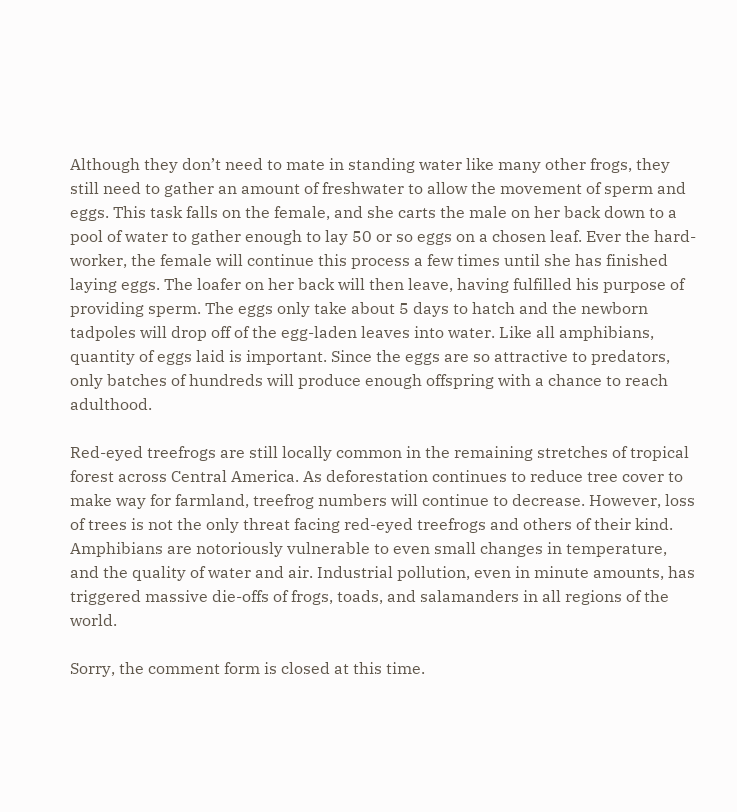Although they don’t need to mate in standing water like many other frogs, they still need to gather an amount of freshwater to allow the movement of sperm and eggs. This task falls on the female, and she carts the male on her back down to a pool of water to gather enough to lay 50 or so eggs on a chosen leaf. Ever the hard-worker, the female will continue this process a few times until she has finished laying eggs. The loafer on her back will then leave, having fulfilled his purpose of providing sperm. The eggs only take about 5 days to hatch and the newborn tadpoles will drop off of the egg-laden leaves into water. Like all amphibians, quantity of eggs laid is important. Since the eggs are so attractive to predators, only batches of hundreds will produce enough offspring with a chance to reach adulthood.

Red-eyed treefrogs are still locally common in the remaining stretches of tropical forest across Central America. As deforestation continues to reduce tree cover to make way for farmland, treefrog numbers will continue to decrease. However, loss of trees is not the only threat facing red-eyed treefrogs and others of their kind. Amphibians are notoriously vulnerable to even small changes in temperature, and the quality of water and air. Industrial pollution, even in minute amounts, has triggered massive die-offs of frogs, toads, and salamanders in all regions of the world.

Sorry, the comment form is closed at this time.